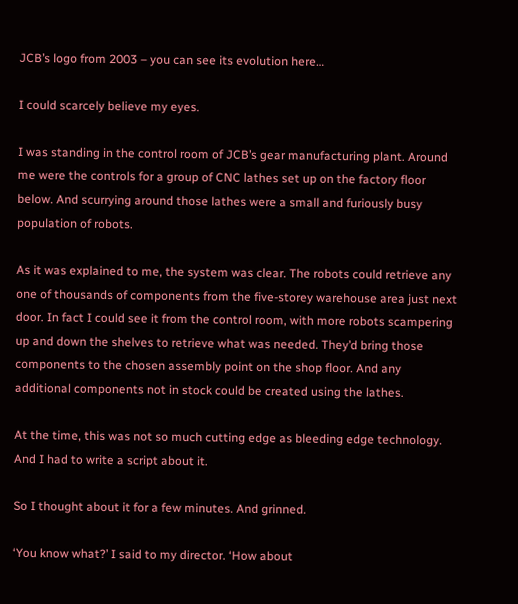JCB’s logo from 2003 – you can see its evolution here…

I could scarcely believe my eyes.

I was standing in the control room of JCB’s gear manufacturing plant. Around me were the controls for a group of CNC lathes set up on the factory floor below. And scurrying around those lathes were a small and furiously busy population of robots.

As it was explained to me, the system was clear. The robots could retrieve any one of thousands of components from the five-storey warehouse area just next door. In fact I could see it from the control room, with more robots scampering up and down the shelves to retrieve what was needed. They’d bring those components to the chosen assembly point on the shop floor. And any additional components not in stock could be created using the lathes.

At the time, this was not so much cutting edge as bleeding edge technology. And I had to write a script about it.

So I thought about it for a few minutes. And grinned.

‘You know what?’ I said to my director. ‘How about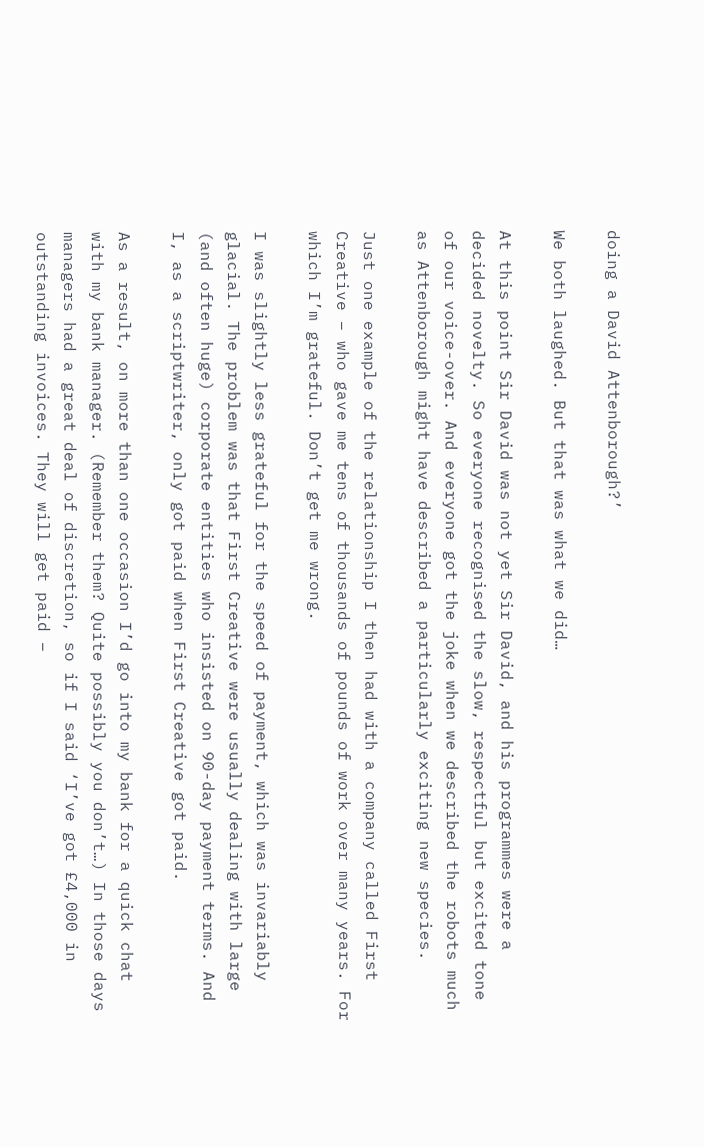doing a David Attenborough?’

We both laughed. But that was what we did…

At this point Sir David was not yet Sir David, and his programmes were a decided novelty. So everyone recognised the slow, respectful but excited tone of our voice-over. And everyone got the joke when we described the robots much as Attenborough might have described a particularly exciting new species.

Just one example of the relationship I then had with a company called First Creative – who gave me tens of thousands of pounds of work over many years. For which I’m grateful. Don’t get me wrong.

I was slightly less grateful for the speed of payment, which was invariably glacial. The problem was that First Creative were usually dealing with large (and often huge) corporate entities who insisted on 90-day payment terms. And I, as a scriptwriter, only got paid when First Creative got paid.

As a result, on more than one occasion I’d go into my bank for a quick chat with my bank manager. (Remember them? Quite possibly you don’t…) In those days managers had a great deal of discretion, so if I said ‘I’ve got £4,000 in outstanding invoices. They will get paid –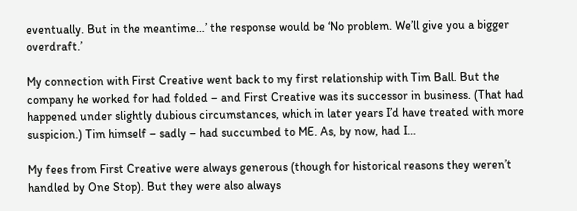eventually. But in the meantime…’ the response would be ‘No problem. We’ll give you a bigger overdraft.’

My connection with First Creative went back to my first relationship with Tim Ball. But the company he worked for had folded – and First Creative was its successor in business. (That had happened under slightly dubious circumstances, which in later years I’d have treated with more suspicion.) Tim himself – sadly – had succumbed to ME. As, by now, had I…

My fees from First Creative were always generous (though for historical reasons they weren’t handled by One Stop). But they were also always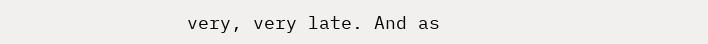very, very late. And as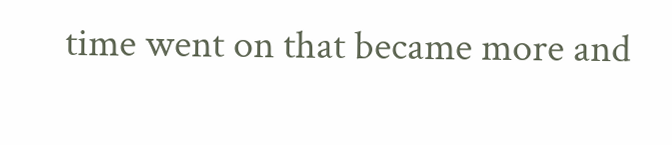time went on that became more and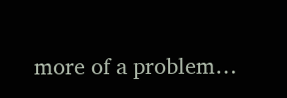more of a problem…